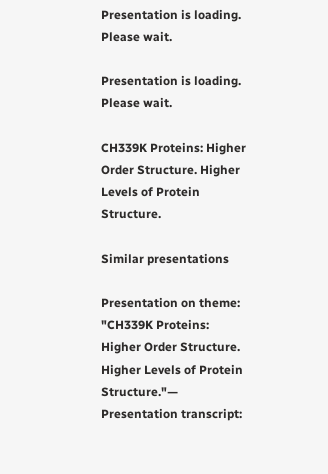Presentation is loading. Please wait.

Presentation is loading. Please wait.

CH339K Proteins: Higher Order Structure. Higher Levels of Protein Structure.

Similar presentations

Presentation on theme: "CH339K Proteins: Higher Order Structure. Higher Levels of Protein Structure."— Presentation transcript: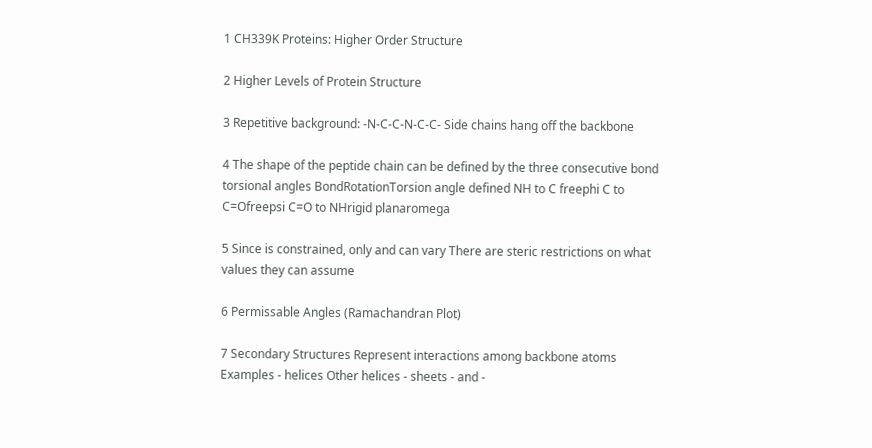1 CH339K Proteins: Higher Order Structure

2 Higher Levels of Protein Structure

3 Repetitive background: -N-C-C-N-C-C- Side chains hang off the backbone

4 The shape of the peptide chain can be defined by the three consecutive bond torsional angles BondRotationTorsion angle defined NH to C freephi C to C=Ofreepsi C=O to NHrigid planaromega

5 Since is constrained, only and can vary There are steric restrictions on what values they can assume

6 Permissable Angles (Ramachandran Plot)

7 Secondary Structures Represent interactions among backbone atoms Examples - helices Other helices - sheets - and -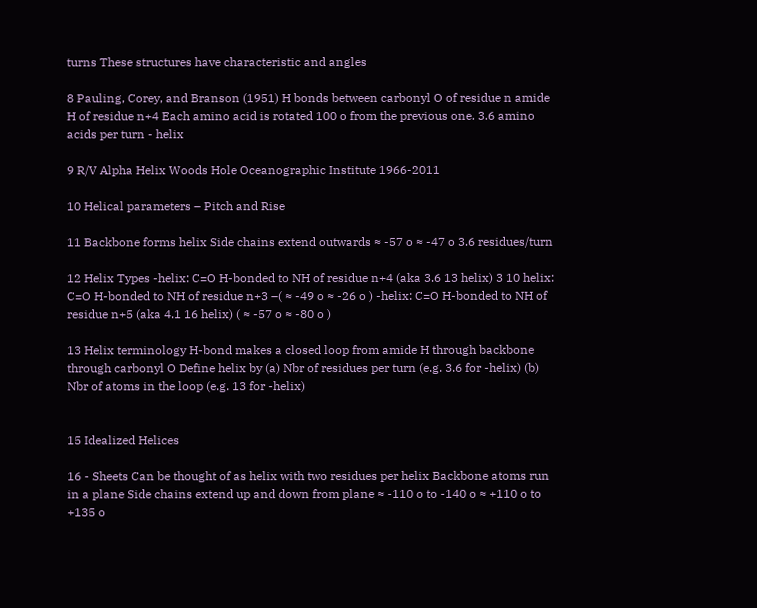turns These structures have characteristic and angles

8 Pauling, Corey, and Branson (1951) H bonds between carbonyl O of residue n amide H of residue n+4 Each amino acid is rotated 100 o from the previous one. 3.6 amino acids per turn - helix

9 R/V Alpha Helix Woods Hole Oceanographic Institute 1966-2011

10 Helical parameters – Pitch and Rise

11 Backbone forms helix Side chains extend outwards ≈ -57 o ≈ -47 o 3.6 residues/turn

12 Helix Types -helix: C=O H-bonded to NH of residue n+4 (aka 3.6 13 helix) 3 10 helix: C=O H-bonded to NH of residue n+3 –( ≈ -49 o ≈ -26 o ) -helix: C=O H-bonded to NH of residue n+5 (aka 4.1 16 helix) ( ≈ -57 o ≈ -80 o )

13 Helix terminology H-bond makes a closed loop from amide H through backbone through carbonyl O Define helix by (a) Nbr of residues per turn (e.g. 3.6 for -helix) (b) Nbr of atoms in the loop (e.g. 13 for -helix)


15 Idealized Helices

16 - Sheets Can be thought of as helix with two residues per helix Backbone atoms run in a plane Side chains extend up and down from plane ≈ -110 o to -140 o ≈ +110 o to +135 o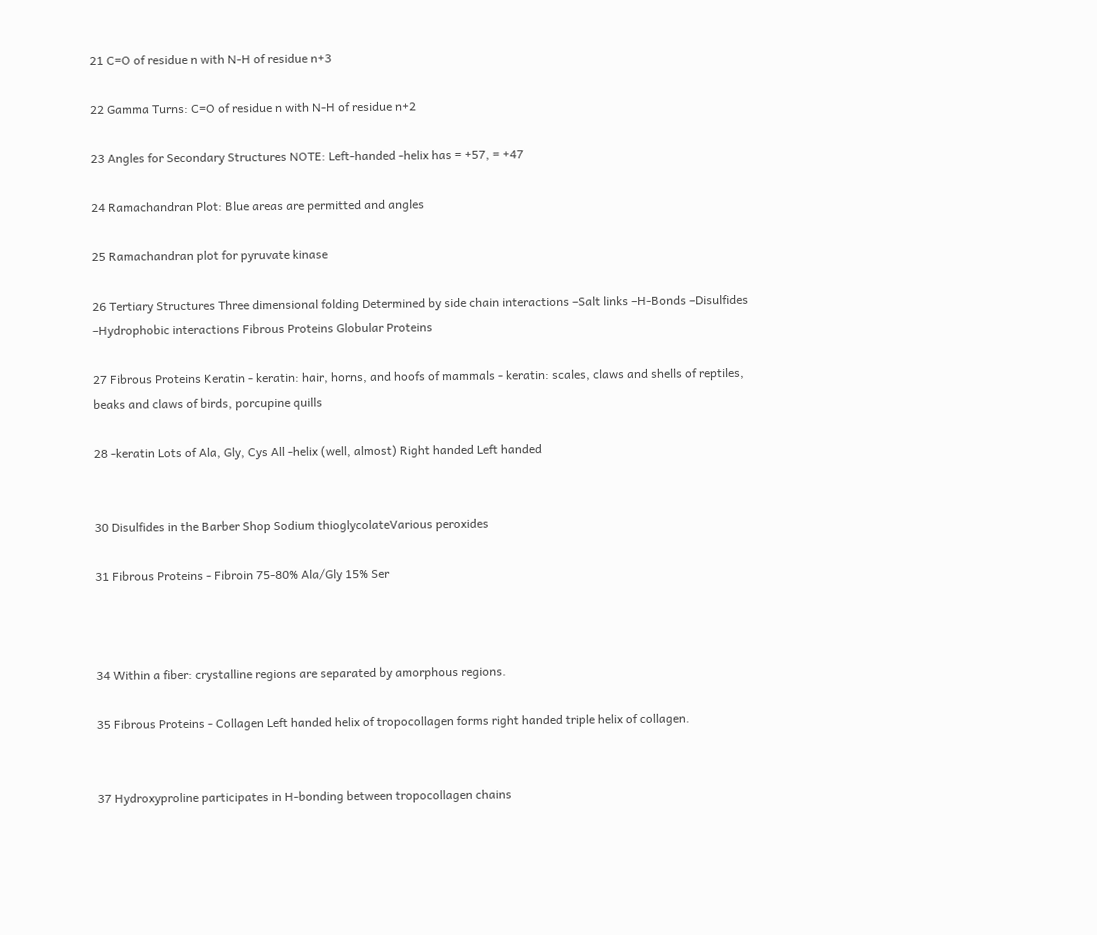21 C=O of residue n with N-H of residue n+3

22 Gamma Turns: C=O of residue n with N-H of residue n+2

23 Angles for Secondary Structures NOTE: Left-handed -helix has = +57, = +47

24 Ramachandran Plot: Blue areas are permitted and angles

25 Ramachandran plot for pyruvate kinase

26 Tertiary Structures Three dimensional folding Determined by side chain interactions –Salt links –H-Bonds –Disulfides –Hydrophobic interactions Fibrous Proteins Globular Proteins

27 Fibrous Proteins Keratin - keratin: hair, horns, and hoofs of mammals - keratin: scales, claws and shells of reptiles, beaks and claws of birds, porcupine quills

28 -keratin Lots of Ala, Gly, Cys All -helix (well, almost) Right handed Left handed


30 Disulfides in the Barber Shop Sodium thioglycolateVarious peroxides

31 Fibrous Proteins - Fibroin 75-80% Ala/Gly 15% Ser



34 Within a fiber: crystalline regions are separated by amorphous regions.

35 Fibrous Proteins - Collagen Left handed helix of tropocollagen forms right handed triple helix of collagen.


37 Hydroxyproline participates in H-bonding between tropocollagen chains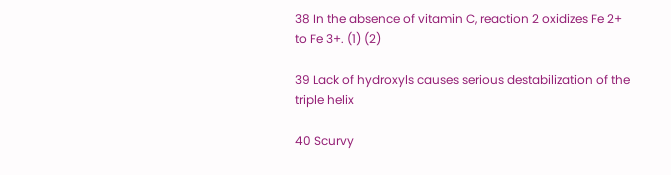38 In the absence of vitamin C, reaction 2 oxidizes Fe 2+ to Fe 3+. (1) (2)

39 Lack of hydroxyls causes serious destabilization of the triple helix

40 Scurvy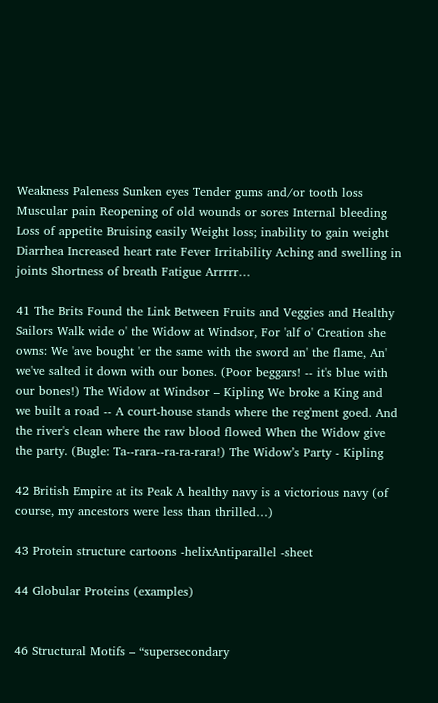Weakness Paleness Sunken eyes Tender gums and/or tooth loss Muscular pain Reopening of old wounds or sores Internal bleeding Loss of appetite Bruising easily Weight loss; inability to gain weight Diarrhea Increased heart rate Fever Irritability Aching and swelling in joints Shortness of breath Fatigue Arrrrr…

41 The Brits Found the Link Between Fruits and Veggies and Healthy Sailors Walk wide o' the Widow at Windsor, For 'alf o' Creation she owns: We 'ave bought 'er the same with the sword an' the flame, An' we've salted it down with our bones. (Poor beggars! -- it's blue with our bones!) The Widow at Windsor – Kipling We broke a King and we built a road -- A court-house stands where the reg'ment goed. And the river's clean where the raw blood flowed When the Widow give the party. (Bugle: Ta--rara--ra-ra-rara!) The Widow’s Party - Kipling

42 British Empire at its Peak A healthy navy is a victorious navy (of course, my ancestors were less than thrilled…)

43 Protein structure cartoons -helixAntiparallel -sheet

44 Globular Proteins (examples)


46 Structural Motifs – “supersecondary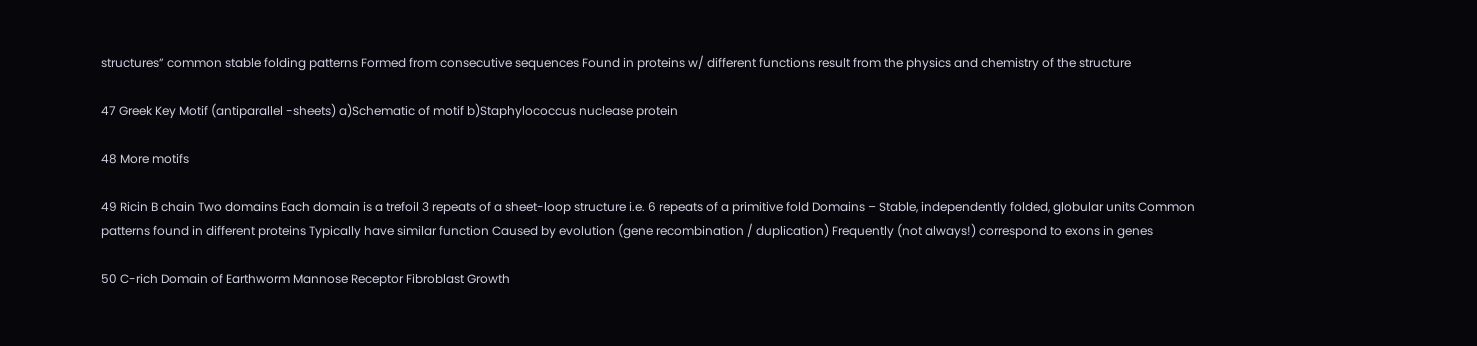structures” common stable folding patterns Formed from consecutive sequences Found in proteins w/ different functions result from the physics and chemistry of the structure

47 Greek Key Motif (antiparallel -sheets) a)Schematic of motif b)Staphylococcus nuclease protein

48 More motifs

49 Ricin B chain Two domains Each domain is a trefoil 3 repeats of a sheet-loop structure i.e. 6 repeats of a primitive fold Domains – Stable, independently folded, globular units Common patterns found in different proteins Typically have similar function Caused by evolution (gene recombination / duplication) Frequently (not always!) correspond to exons in genes

50 C-rich Domain of Earthworm Mannose Receptor Fibroblast Growth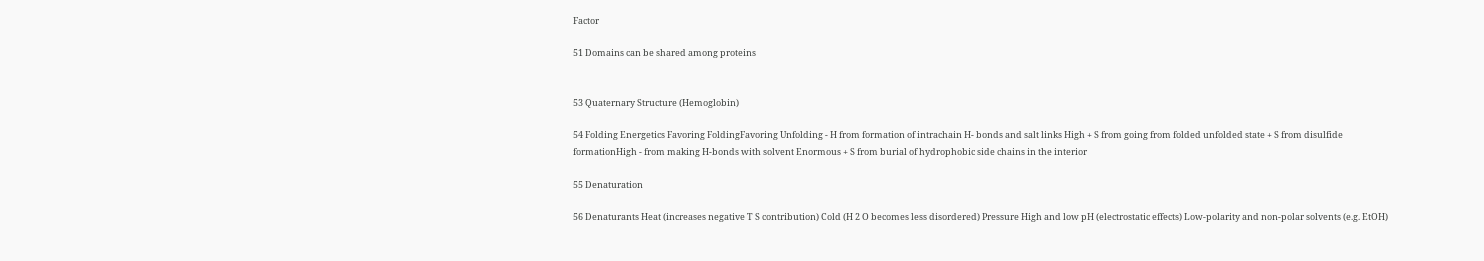Factor

51 Domains can be shared among proteins


53 Quaternary Structure (Hemoglobin)

54 Folding Energetics Favoring FoldingFavoring Unfolding - H from formation of intrachain H- bonds and salt links High + S from going from folded unfolded state + S from disulfide formationHigh - from making H-bonds with solvent Enormous + S from burial of hydrophobic side chains in the interior

55 Denaturation

56 Denaturants Heat (increases negative T S contribution) Cold (H 2 O becomes less disordered) Pressure High and low pH (electrostatic effects) Low-polarity and non-polar solvents (e.g. EtOH)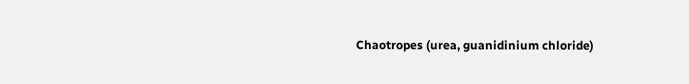Chaotropes (urea, guanidinium chloride)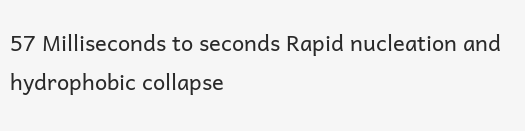57 Milliseconds to seconds Rapid nucleation and hydrophobic collapse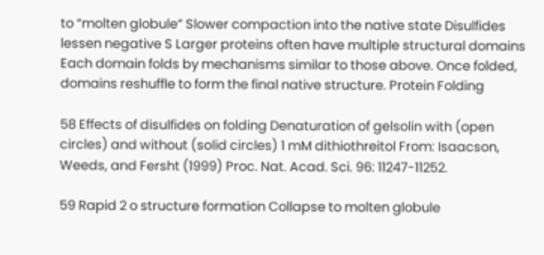to “molten globule” Slower compaction into the native state Disulfides lessen negative S Larger proteins often have multiple structural domains Each domain folds by mechanisms similar to those above. Once folded, domains reshuffle to form the final native structure. Protein Folding

58 Effects of disulfides on folding Denaturation of gelsolin with (open circles) and without (solid circles) 1 mM dithiothreitol From: Isaacson, Weeds, and Fersht (1999) Proc. Nat. Acad. Sci. 96: 11247-11252.

59 Rapid 2 o structure formation Collapse to molten globule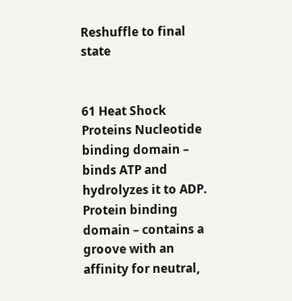Reshuffle to final state


61 Heat Shock Proteins Nucleotide binding domain – binds ATP and hydrolyzes it to ADP. Protein binding domain – contains a groove with an affinity for neutral,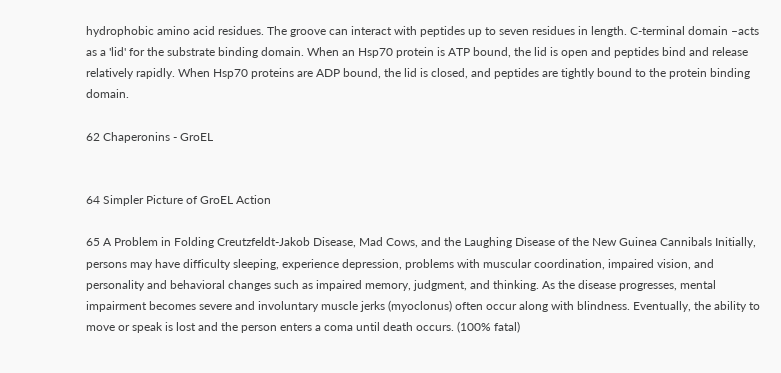hydrophobic amino acid residues. The groove can interact with peptides up to seven residues in length. C-terminal domain –acts as a 'lid' for the substrate binding domain. When an Hsp70 protein is ATP bound, the lid is open and peptides bind and release relatively rapidly. When Hsp70 proteins are ADP bound, the lid is closed, and peptides are tightly bound to the protein binding domain.

62 Chaperonins - GroEL


64 Simpler Picture of GroEL Action

65 A Problem in Folding Creutzfeldt-Jakob Disease, Mad Cows, and the Laughing Disease of the New Guinea Cannibals Initially, persons may have difficulty sleeping, experience depression, problems with muscular coordination, impaired vision, and personality and behavioral changes such as impaired memory, judgment, and thinking. As the disease progresses, mental impairment becomes severe and involuntary muscle jerks (myoclonus) often occur along with blindness. Eventually, the ability to move or speak is lost and the person enters a coma until death occurs. (100% fatal)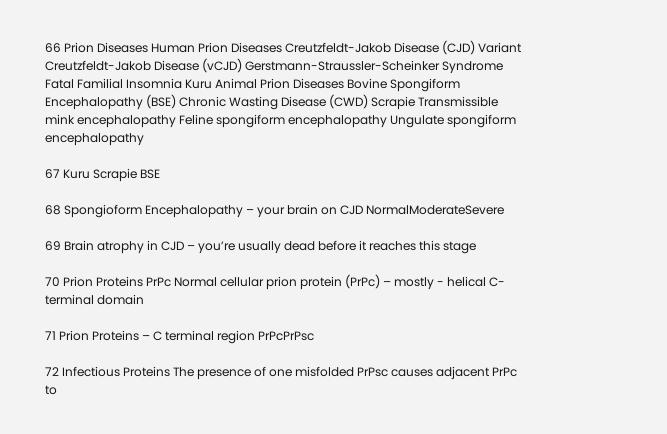66 Prion Diseases Human Prion Diseases Creutzfeldt-Jakob Disease (CJD) Variant Creutzfeldt-Jakob Disease (vCJD) Gerstmann-Straussler-Scheinker Syndrome Fatal Familial Insomnia Kuru Animal Prion Diseases Bovine Spongiform Encephalopathy (BSE) Chronic Wasting Disease (CWD) Scrapie Transmissible mink encephalopathy Feline spongiform encephalopathy Ungulate spongiform encephalopathy

67 Kuru Scrapie BSE

68 Spongioform Encephalopathy – your brain on CJD NormalModerateSevere

69 Brain atrophy in CJD – you’re usually dead before it reaches this stage

70 Prion Proteins PrPc Normal cellular prion protein (PrPc) – mostly - helical C-terminal domain

71 Prion Proteins – C terminal region PrPcPrPsc

72 Infectious Proteins The presence of one misfolded PrPsc causes adjacent PrPc to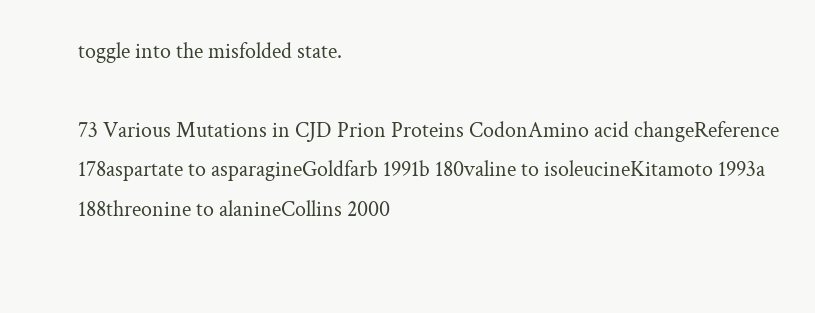toggle into the misfolded state.

73 Various Mutations in CJD Prion Proteins CodonAmino acid changeReference 178aspartate to asparagineGoldfarb 1991b 180valine to isoleucineKitamoto 1993a 188threonine to alanineCollins 2000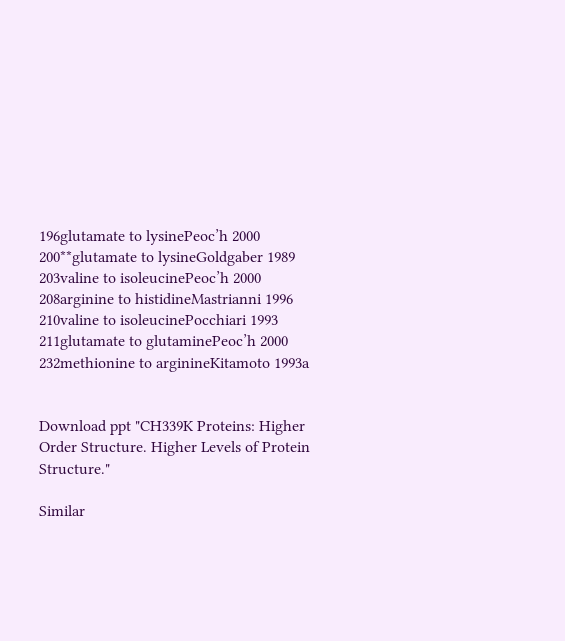196glutamate to lysinePeoc’h 2000 200**glutamate to lysineGoldgaber 1989 203valine to isoleucinePeoc’h 2000 208arginine to histidineMastrianni 1996 210valine to isoleucinePocchiari 1993 211glutamate to glutaminePeoc’h 2000 232methionine to arginineKitamoto 1993a


Download ppt "CH339K Proteins: Higher Order Structure. Higher Levels of Protein Structure."

Similar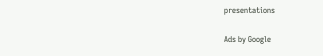presentations

Ads by Google